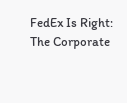FedEx Is Right: The Corporate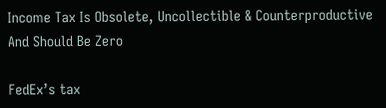Income Tax Is Obsolete, Uncollectible & Counterproductive And Should Be Zero

FedEx’s tax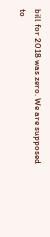bill for 2018 was zero. We are supposed to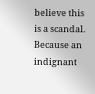believe this is a scandal. Because an indignant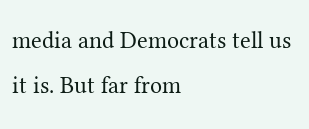media and Democrats tell us it is. But far from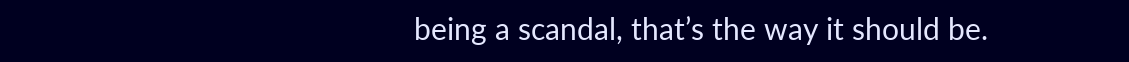being a scandal, that’s the way it should be.